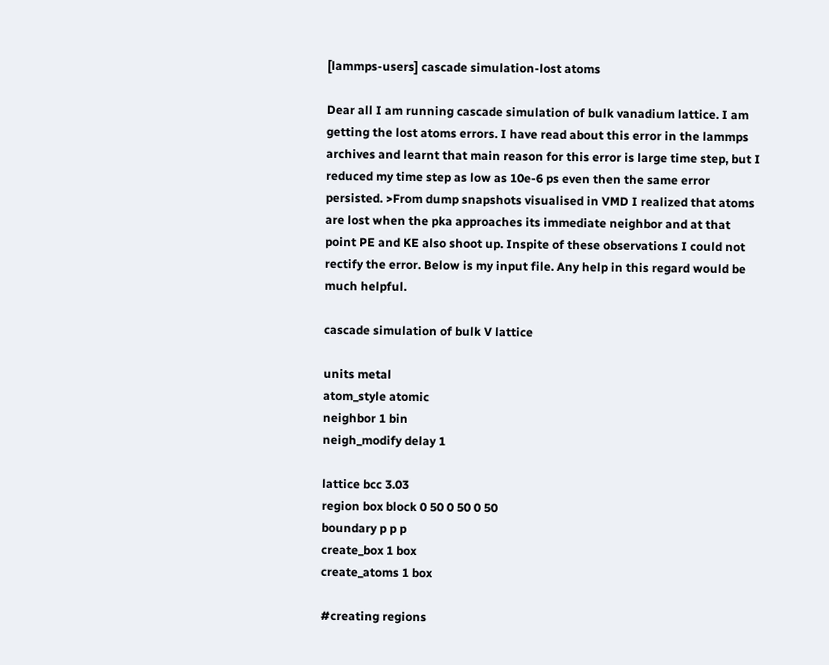[lammps-users] cascade simulation-lost atoms

Dear all I am running cascade simulation of bulk vanadium lattice. I am getting the lost atoms errors. I have read about this error in the lammps archives and learnt that main reason for this error is large time step, but I reduced my time step as low as 10e-6 ps even then the same error persisted. >From dump snapshots visualised in VMD I realized that atoms are lost when the pka approaches its immediate neighbor and at that point PE and KE also shoot up. Inspite of these observations I could not rectify the error. Below is my input file. Any help in this regard would be much helpful.

cascade simulation of bulk V lattice

units metal
atom_style atomic
neighbor 1 bin
neigh_modify delay 1

lattice bcc 3.03
region box block 0 50 0 50 0 50
boundary p p p
create_box 1 box
create_atoms 1 box

#creating regions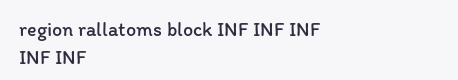region rallatoms block INF INF INF INF INF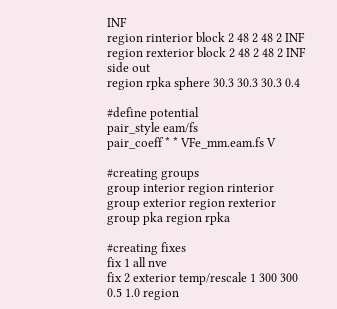INF
region rinterior block 2 48 2 48 2 INF
region rexterior block 2 48 2 48 2 INF side out
region rpka sphere 30.3 30.3 30.3 0.4

#define potential
pair_style eam/fs
pair_coeff * * VFe_mm.eam.fs V

#creating groups
group interior region rinterior
group exterior region rexterior
group pka region rpka

#creating fixes
fix 1 all nve
fix 2 exterior temp/rescale 1 300 300 0.5 1.0 region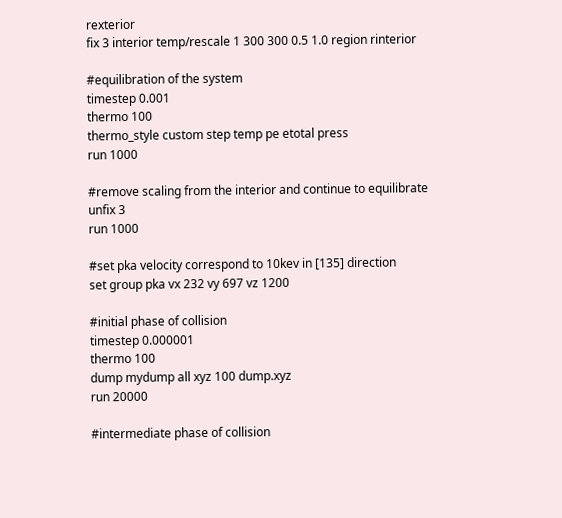rexterior
fix 3 interior temp/rescale 1 300 300 0.5 1.0 region rinterior

#equilibration of the system
timestep 0.001
thermo 100
thermo_style custom step temp pe etotal press
run 1000

#remove scaling from the interior and continue to equilibrate
unfix 3
run 1000

#set pka velocity correspond to 10kev in [135] direction
set group pka vx 232 vy 697 vz 1200

#initial phase of collision
timestep 0.000001
thermo 100
dump mydump all xyz 100 dump.xyz
run 20000

#intermediate phase of collision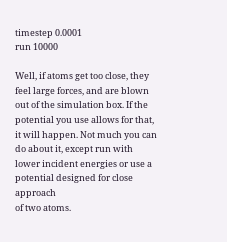timestep 0.0001
run 10000

Well, if atoms get too close, they feel large forces, and are blown
out of the simulation box. If the potential you use allows for that,
it will happen. Not much you can do about it, except run with
lower incident energies or use a potential designed for close approach
of two atoms.